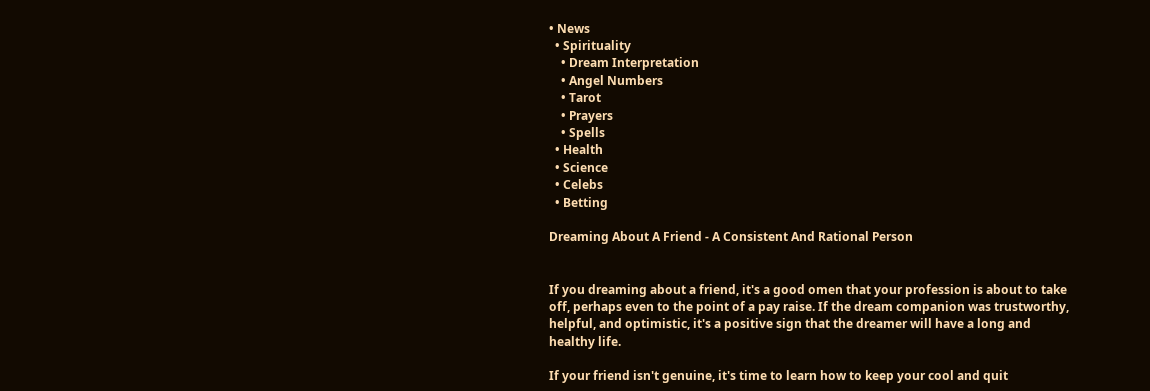• News
  • Spirituality
    • Dream Interpretation
    • Angel Numbers
    • Tarot
    • Prayers
    • Spells
  • Health
  • Science
  • Celebs
  • Betting

Dreaming About A Friend - A Consistent And Rational Person


If you dreaming about a friend, it's a good omen that your profession is about to take off, perhaps even to the point of a pay raise. If the dream companion was trustworthy, helpful, and optimistic, it's a positive sign that the dreamer will have a long and healthy life.

If your friend isn't genuine, it's time to learn how to keep your cool and quit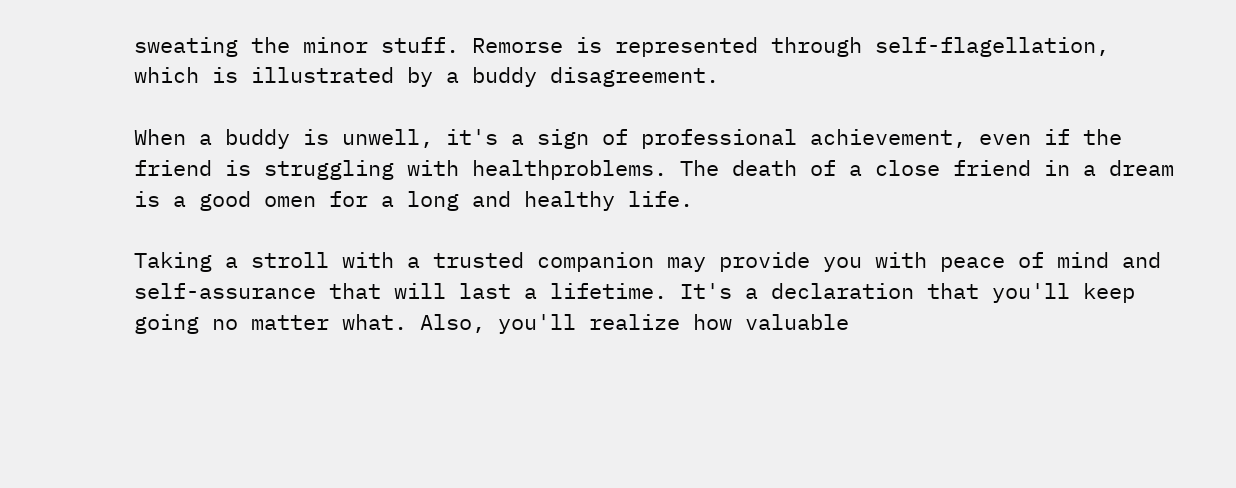sweating the minor stuff. Remorse is represented through self-flagellation, which is illustrated by a buddy disagreement.

When a buddy is unwell, it's a sign of professional achievement, even if the friend is struggling with healthproblems. The death of a close friend in a dream is a good omen for a long and healthy life.

Taking a stroll with a trusted companion may provide you with peace of mind and self-assurance that will last a lifetime. It's a declaration that you'll keep going no matter what. Also, you'll realize how valuable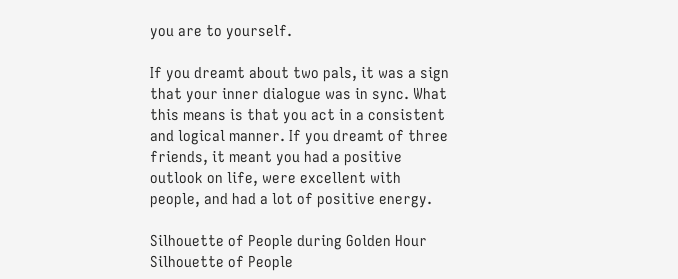you are to yourself.

If you dreamt about two pals, it was a sign that your inner dialogue was in sync. What this means is that you act in a consistent and logical manner. If you dreamt of three friends, it meant you had a positive outlook on life, were excellent with people, and had a lot of positive energy.

Silhouette of People during Golden Hour
Silhouette of People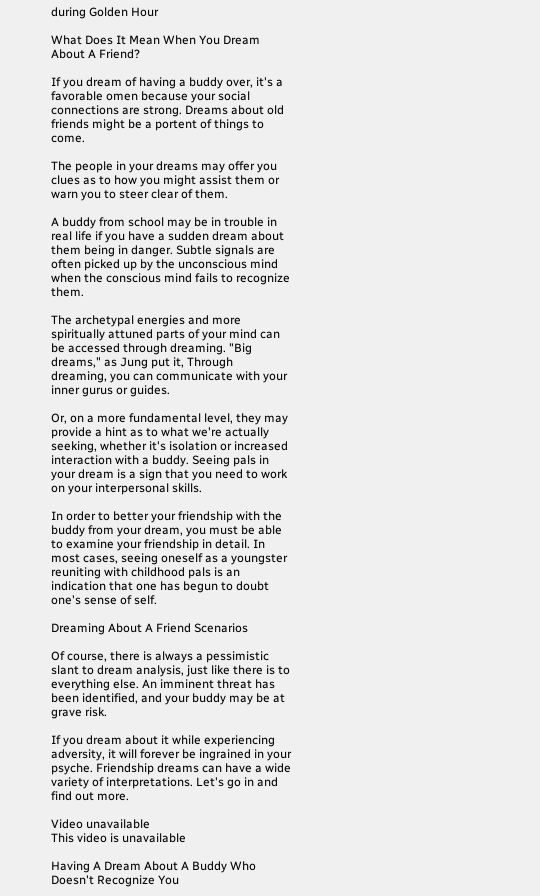during Golden Hour

What Does It Mean When You Dream About A Friend?

If you dream of having a buddy over, it's a favorable omen because your social connections are strong. Dreams about old friends might be a portent of things to come.

The people in your dreams may offer you clues as to how you might assist them or warn you to steer clear of them.

A buddy from school may be in trouble in real life if you have a sudden dream about them being in danger. Subtle signals are often picked up by the unconscious mind when the conscious mind fails to recognize them.

The archetypal energies and more spiritually attuned parts of your mind can be accessed through dreaming. "Big dreams," as Jung put it, Through dreaming, you can communicate with your inner gurus or guides.

Or, on a more fundamental level, they may provide a hint as to what we're actually seeking, whether it's isolation or increased interaction with a buddy. Seeing pals in your dream is a sign that you need to work on your interpersonal skills.

In order to better your friendship with the buddy from your dream, you must be able to examine your friendship in detail. In most cases, seeing oneself as a youngster reuniting with childhood pals is an indication that one has begun to doubt one's sense of self.

Dreaming About A Friend Scenarios

Of course, there is always a pessimistic slant to dream analysis, just like there is to everything else. An imminent threat has been identified, and your buddy may be at grave risk.

If you dream about it while experiencing adversity, it will forever be ingrained in your psyche. Friendship dreams can have a wide variety of interpretations. Let's go in and find out more.

Video unavailable
This video is unavailable

Having A Dream About A Buddy Who Doesn't Recognize You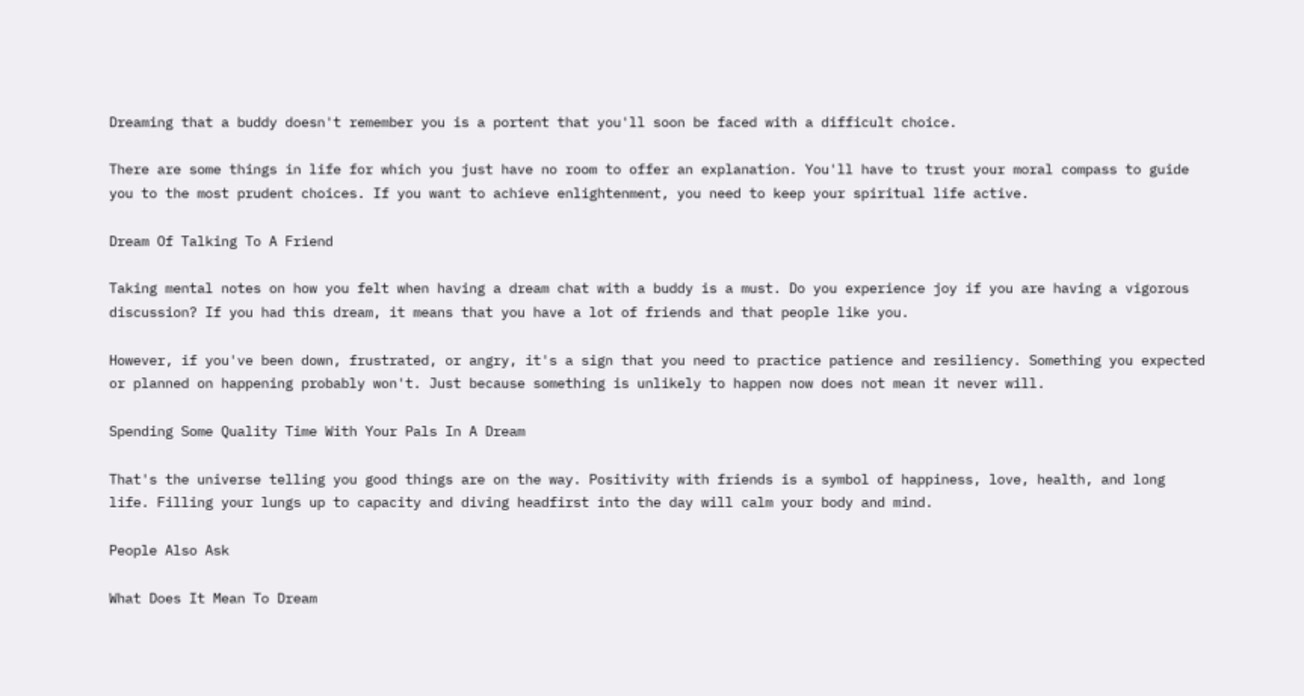Dreaming that a buddy doesn't remember you is a portent that you'll soon be faced with a difficult choice.

There are some things in life for which you just have no room to offer an explanation. You'll have to trust your moral compass to guide you to the most prudent choices. If you want to achieve enlightenment, you need to keep your spiritual life active.

Dream Of Talking To A Friend

Taking mental notes on how you felt when having a dream chat with a buddy is a must. Do you experience joy if you are having a vigorous discussion? If you had this dream, it means that you have a lot of friends and that people like you.

However, if you've been down, frustrated, or angry, it's a sign that you need to practice patience and resiliency. Something you expected or planned on happening probably won't. Just because something is unlikely to happen now does not mean it never will.

Spending Some Quality Time With Your Pals In A Dream

That's the universe telling you good things are on the way. Positivity with friends is a symbol of happiness, love, health, and long life. Filling your lungs up to capacity and diving headfirst into the day will calm your body and mind.

People Also Ask

What Does It Mean To Dream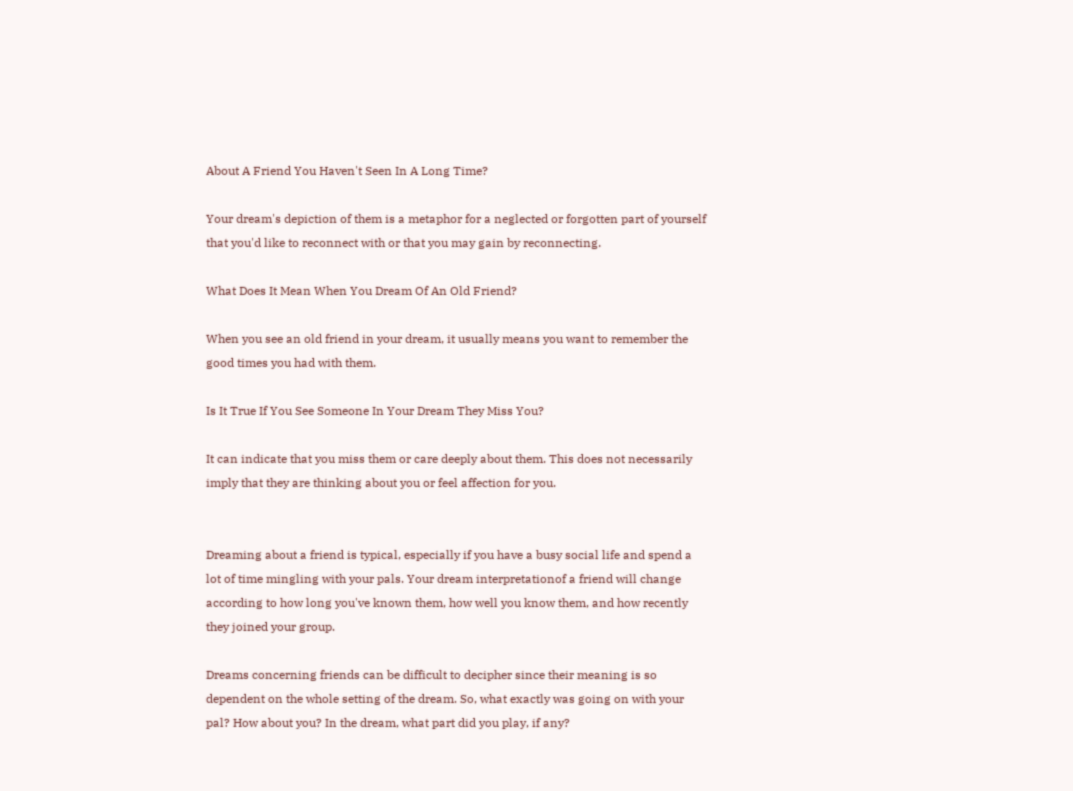About A Friend You Haven't Seen In A Long Time?

Your dream's depiction of them is a metaphor for a neglected or forgotten part of yourself that you'd like to reconnect with or that you may gain by reconnecting.

What Does It Mean When You Dream Of An Old Friend?

When you see an old friend in your dream, it usually means you want to remember the good times you had with them.

Is It True If You See Someone In Your Dream They Miss You?

It can indicate that you miss them or care deeply about them. This does not necessarily imply that they are thinking about you or feel affection for you.


Dreaming about a friend is typical, especially if you have a busy social life and spend a lot of time mingling with your pals. Your dream interpretationof a friend will change according to how long you've known them, how well you know them, and how recently they joined your group.

Dreams concerning friends can be difficult to decipher since their meaning is so dependent on the whole setting of the dream. So, what exactly was going on with your pal? How about you? In the dream, what part did you play, if any?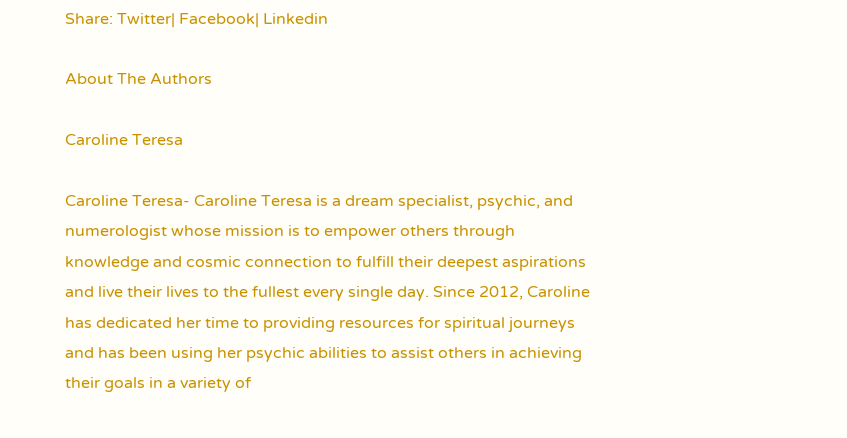Share: Twitter| Facebook| Linkedin

About The Authors

Caroline Teresa

Caroline Teresa- Caroline Teresa is a dream specialist, psychic, and numerologist whose mission is to empower others through knowledge and cosmic connection to fulfill their deepest aspirations and live their lives to the fullest every single day. Since 2012, Caroline has dedicated her time to providing resources for spiritual journeys and has been using her psychic abilities to assist others in achieving their goals in a variety of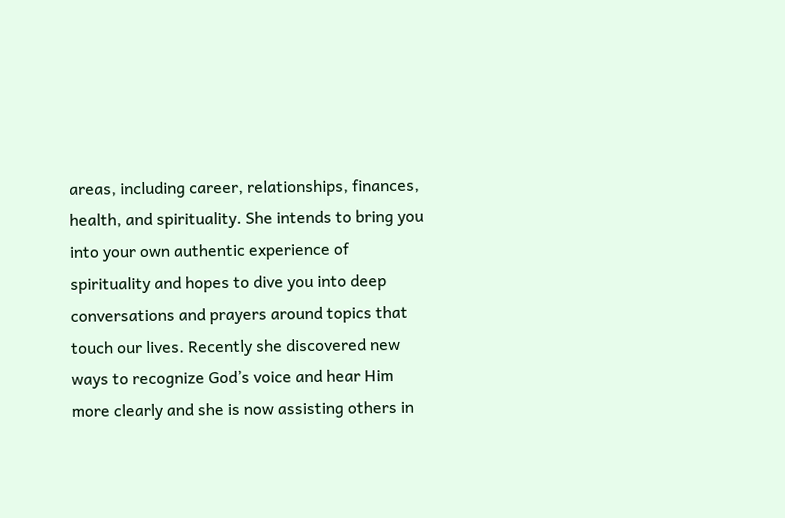areas, including career, relationships, finances, health, and spirituality. She intends to bring you into your own authentic experience of spirituality and hopes to dive you into deep conversations and prayers around topics that touch our lives. Recently she discovered new ways to recognize God’s voice and hear Him more clearly and she is now assisting others in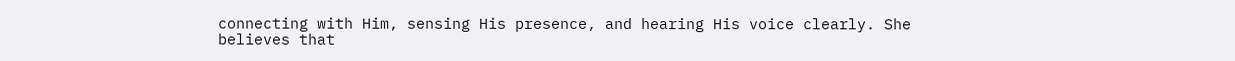connecting with Him, sensing His presence, and hearing His voice clearly. She believes that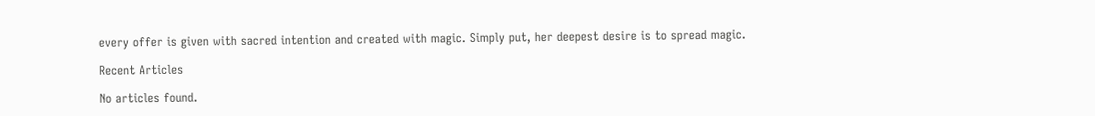every offer is given with sacred intention and created with magic. Simply put, her deepest desire is to spread magic.

Recent Articles

No articles found.